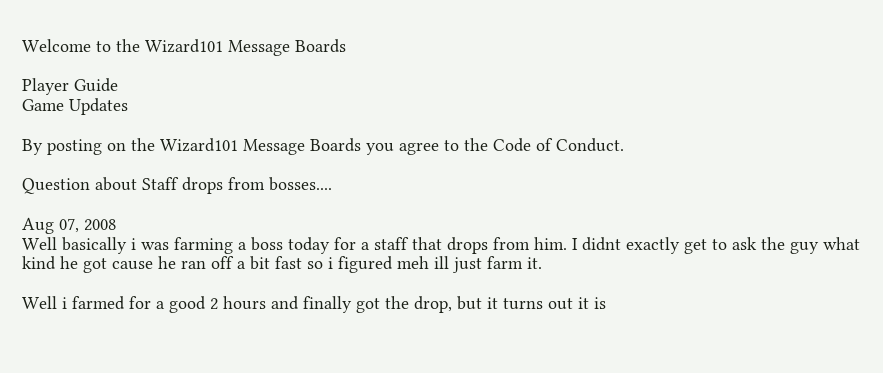Welcome to the Wizard101 Message Boards

Player Guide
Game Updates

By posting on the Wizard101 Message Boards you agree to the Code of Conduct.

Question about Staff drops from bosses....

Aug 07, 2008
Well basically i was farming a boss today for a staff that drops from him. I didnt exactly get to ask the guy what kind he got cause he ran off a bit fast so i figured meh ill just farm it.

Well i farmed for a good 2 hours and finally got the drop, but it turns out it is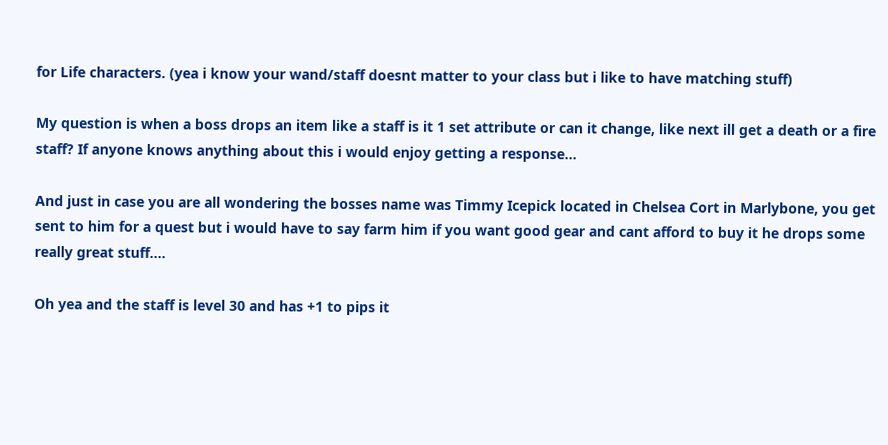for Life characters. (yea i know your wand/staff doesnt matter to your class but i like to have matching stuff)

My question is when a boss drops an item like a staff is it 1 set attribute or can it change, like next ill get a death or a fire staff? If anyone knows anything about this i would enjoy getting a response...

And just in case you are all wondering the bosses name was Timmy Icepick located in Chelsea Cort in Marlybone, you get sent to him for a quest but i would have to say farm him if you want good gear and cant afford to buy it he drops some really great stuff....

Oh yea and the staff is level 30 and has +1 to pips it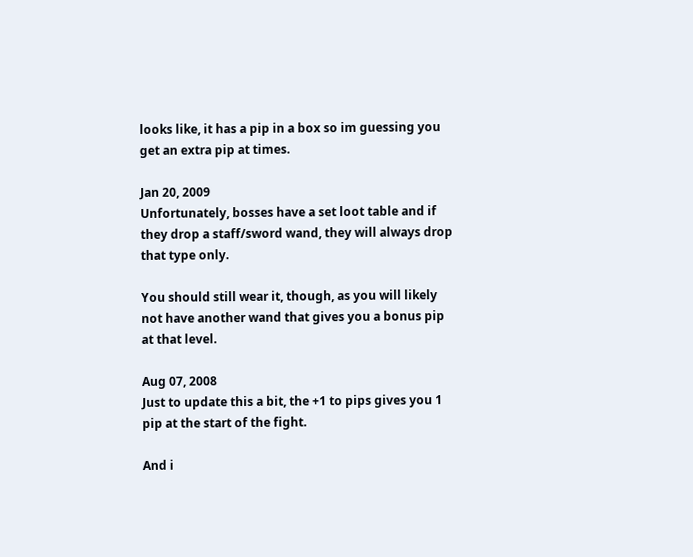looks like, it has a pip in a box so im guessing you get an extra pip at times.

Jan 20, 2009
Unfortunately, bosses have a set loot table and if they drop a staff/sword wand, they will always drop that type only.

You should still wear it, though, as you will likely not have another wand that gives you a bonus pip at that level.

Aug 07, 2008
Just to update this a bit, the +1 to pips gives you 1 pip at the start of the fight.

And i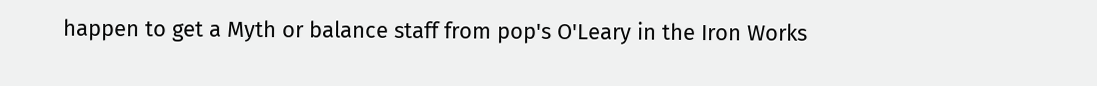happen to get a Myth or balance staff from pop's O'Leary in the Iron Works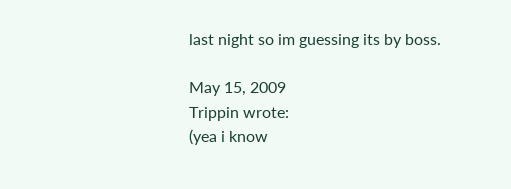last night so im guessing its by boss.

May 15, 2009
Trippin wrote:
(yea i know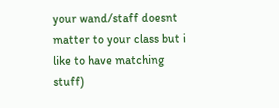your wand/staff doesnt matter to your class but i like to have matching stuff)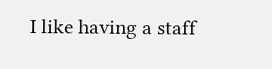I like having a staff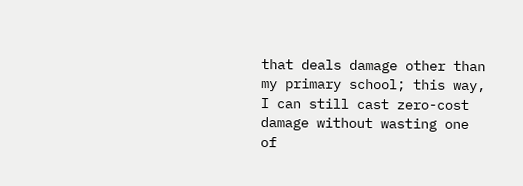that deals damage other than my primary school; this way, I can still cast zero-cost damage without wasting one of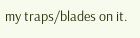my traps/blades on it.